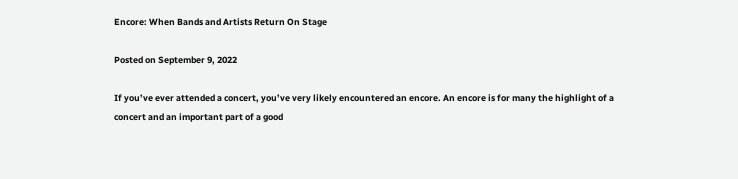Encore: When Bands and Artists Return On Stage

Posted on September 9, 2022

If you’ve ever attended a concert, you’ve very likely encountered an encore. An encore is for many the highlight of a concert and an important part of a good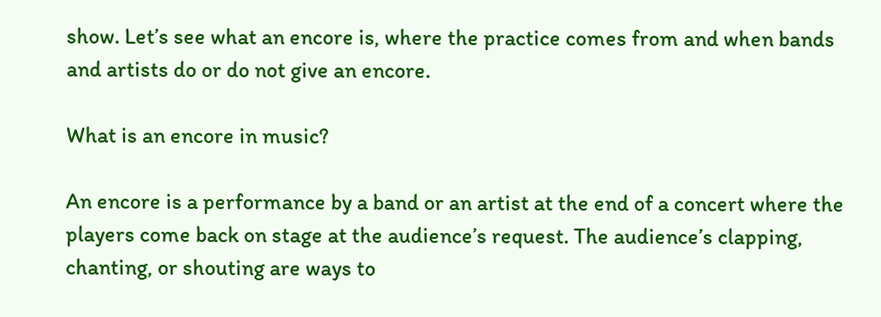show. Let’s see what an encore is, where the practice comes from and when bands and artists do or do not give an encore.

What is an encore in music?

An encore is a performance by a band or an artist at the end of a concert where the players come back on stage at the audience’s request. The audience’s clapping, chanting, or shouting are ways to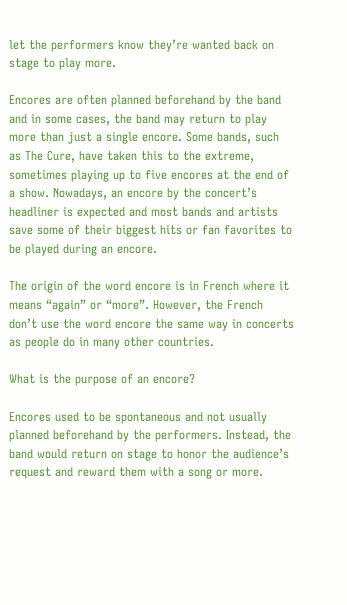let the performers know they’re wanted back on stage to play more.

Encores are often planned beforehand by the band and in some cases, the band may return to play more than just a single encore. Some bands, such as The Cure, have taken this to the extreme, sometimes playing up to five encores at the end of a show. Nowadays, an encore by the concert’s headliner is expected and most bands and artists save some of their biggest hits or fan favorites to be played during an encore.

The origin of the word encore is in French where it means “again” or “more”. However, the French don’t use the word encore the same way in concerts as people do in many other countries.

What is the purpose of an encore?

Encores used to be spontaneous and not usually planned beforehand by the performers. Instead, the band would return on stage to honor the audience’s request and reward them with a song or more.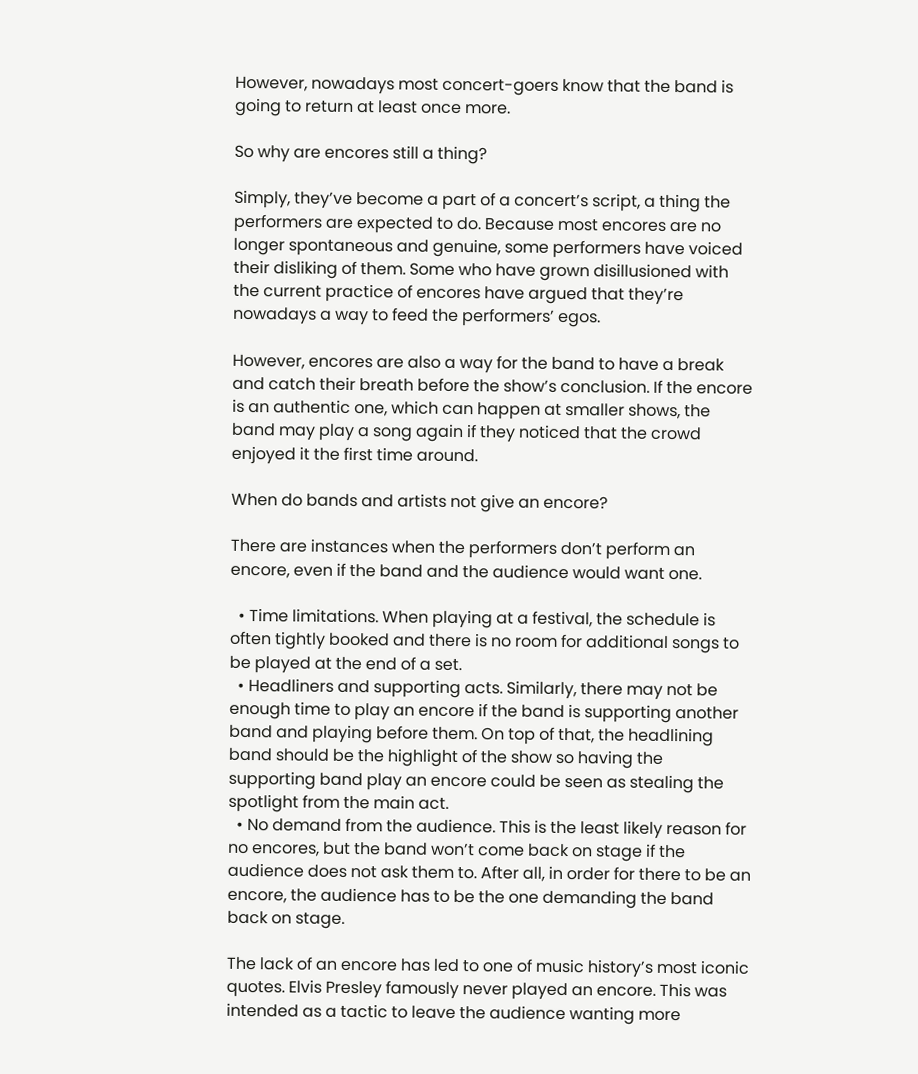However, nowadays most concert-goers know that the band is going to return at least once more.

So why are encores still a thing?

Simply, they’ve become a part of a concert’s script, a thing the performers are expected to do. Because most encores are no longer spontaneous and genuine, some performers have voiced their disliking of them. Some who have grown disillusioned with the current practice of encores have argued that they’re nowadays a way to feed the performers’ egos.

However, encores are also a way for the band to have a break and catch their breath before the show’s conclusion. If the encore is an authentic one, which can happen at smaller shows, the band may play a song again if they noticed that the crowd enjoyed it the first time around.

When do bands and artists not give an encore?

There are instances when the performers don’t perform an encore, even if the band and the audience would want one.

  • Time limitations. When playing at a festival, the schedule is often tightly booked and there is no room for additional songs to be played at the end of a set.
  • Headliners and supporting acts. Similarly, there may not be enough time to play an encore if the band is supporting another band and playing before them. On top of that, the headlining band should be the highlight of the show so having the supporting band play an encore could be seen as stealing the spotlight from the main act.
  • No demand from the audience. This is the least likely reason for no encores, but the band won’t come back on stage if the audience does not ask them to. After all, in order for there to be an encore, the audience has to be the one demanding the band back on stage.

The lack of an encore has led to one of music history’s most iconic quotes. Elvis Presley famously never played an encore. This was intended as a tactic to leave the audience wanting more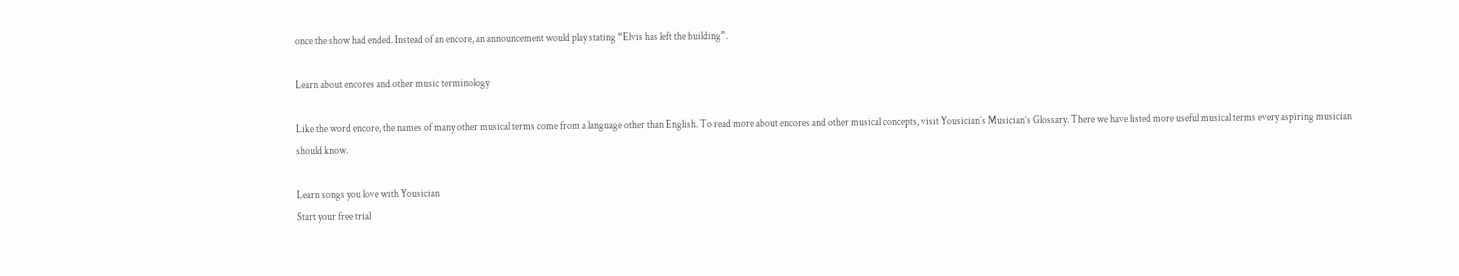once the show had ended. Instead of an encore, an announcement would play stating “Elvis has left the building”.

Learn about encores and other music terminology

Like the word encore, the names of many other musical terms come from a language other than English. To read more about encores and other musical concepts, visit Yousician’s Musician’s Glossary. There we have listed more useful musical terms every aspiring musician should know.

Learn songs you love with Yousician
Start your free trial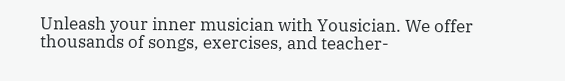Unleash your inner musician with Yousician. We offer thousands of songs, exercises, and teacher-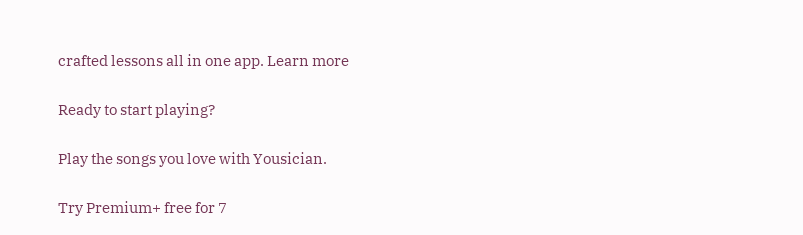crafted lessons all in one app. Learn more

Ready to start playing?

Play the songs you love with Yousician.

Try Premium+ free for 7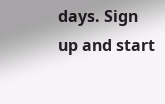days. Sign up and start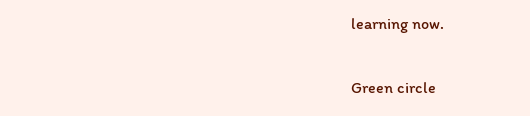learning now.

Green circle